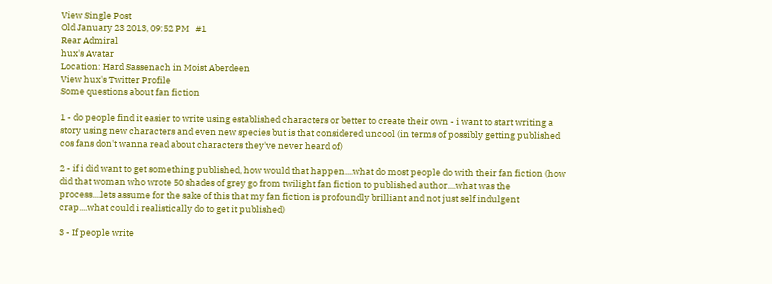View Single Post
Old January 23 2013, 09:52 PM   #1
Rear Admiral
hux's Avatar
Location: Hard Sassenach in Moist Aberdeen
View hux's Twitter Profile
Some questions about fan fiction

1 - do people find it easier to write using established characters or better to create their own - i want to start writing a story using new characters and even new species but is that considered uncool (in terms of possibly getting published cos fans don't wanna read about characters they've never heard of)

2 - if i did want to get something published, how would that happen....what do most people do with their fan fiction (how did that woman who wrote 50 shades of grey go from twilight fan fiction to published author....what was the process....lets assume for the sake of this that my fan fiction is profoundly brilliant and not just self indulgent crap....what could i realistically do to get it published)

3 - If people write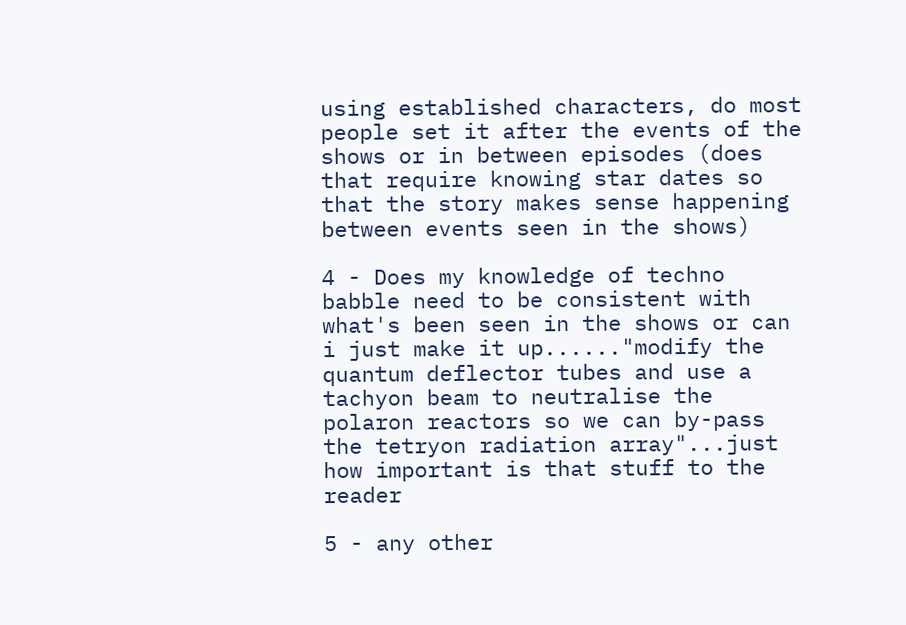using established characters, do most people set it after the events of the shows or in between episodes (does that require knowing star dates so that the story makes sense happening between events seen in the shows)

4 - Does my knowledge of techno babble need to be consistent with what's been seen in the shows or can i just make it up......"modify the quantum deflector tubes and use a tachyon beam to neutralise the polaron reactors so we can by-pass the tetryon radiation array"...just how important is that stuff to the reader

5 - any other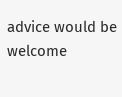advice would be welcome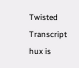Twisted Transcript
hux is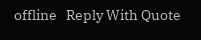offline   Reply With Quote